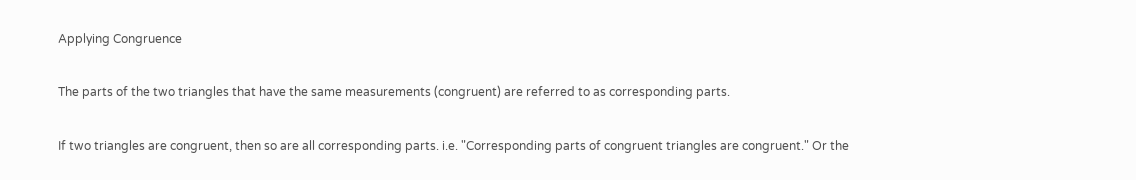Applying Congruence

The parts of the two triangles that have the same measurements (congruent) are referred to as corresponding parts.

If two triangles are congruent, then so are all corresponding parts. i.e. "Corresponding parts of congruent triangles are congruent." Or the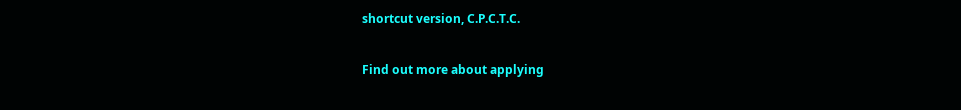shortcut version, C.P.C.T.C.

Find out more about applying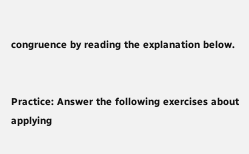congruence by reading the explanation below.


Practice: Answer the following exercises about applying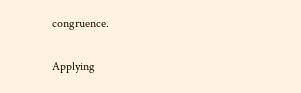congruence.

Applying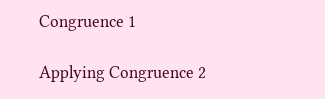Congruence 1

Applying Congruence 2